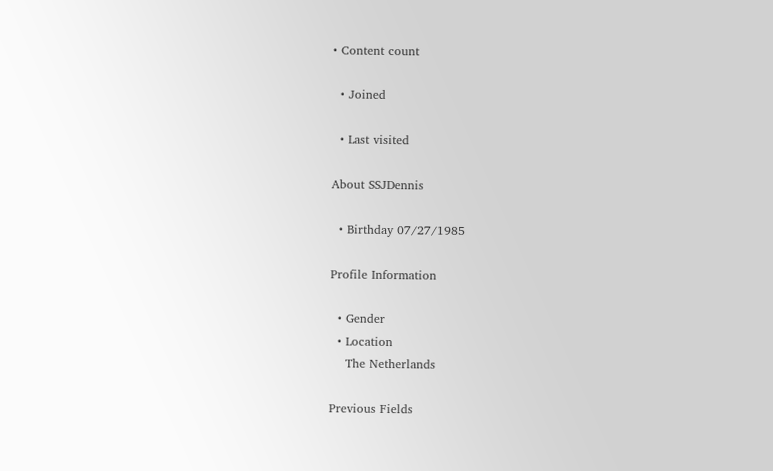• Content count

  • Joined

  • Last visited

About SSJDennis

  • Birthday 07/27/1985

Profile Information

  • Gender
  • Location
    The Netherlands

Previous Fields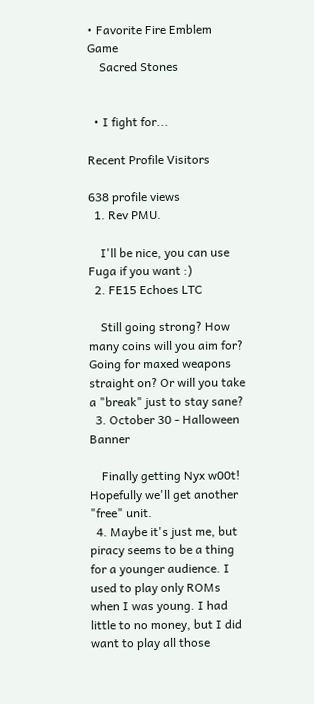• Favorite Fire Emblem Game
    Sacred Stones


  • I fight for...

Recent Profile Visitors

638 profile views
  1. Rev PMU.

    I'll be nice, you can use Fuga if you want :)
  2. FE15 Echoes LTC

    Still going strong? How many coins will you aim for? Going for maxed weapons straight on? Or will you take a "break" just to stay sane?
  3. October 30 - Halloween Banner

    Finally getting Nyx w00t! Hopefully we'll get another "free" unit.
  4. Maybe it's just me, but piracy seems to be a thing for a younger audience. I used to play only ROMs when I was young. I had little to no money, but I did want to play all those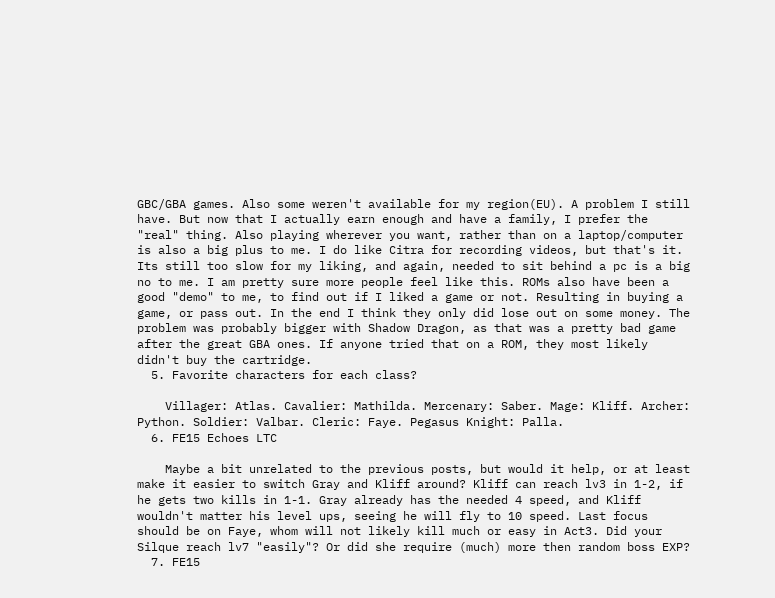GBC/GBA games. Also some weren't available for my region(EU). A problem I still have. But now that I actually earn enough and have a family, I prefer the "real" thing. Also playing wherever you want, rather than on a laptop/computer is also a big plus to me. I do like Citra for recording videos, but that's it. Its still too slow for my liking, and again, needed to sit behind a pc is a big no to me. I am pretty sure more people feel like this. ROMs also have been a good "demo" to me, to find out if I liked a game or not. Resulting in buying a game, or pass out. In the end I think they only did lose out on some money. The problem was probably bigger with Shadow Dragon, as that was a pretty bad game after the great GBA ones. If anyone tried that on a ROM, they most likely didn't buy the cartridge.
  5. Favorite characters for each class?

    Villager: Atlas. Cavalier: Mathilda. Mercenary: Saber. Mage: Kliff. Archer: Python. Soldier: Valbar. Cleric: Faye. Pegasus Knight: Palla.
  6. FE15 Echoes LTC

    Maybe a bit unrelated to the previous posts, but would it help, or at least make it easier to switch Gray and Kliff around? Kliff can reach lv3 in 1-2, if he gets two kills in 1-1. Gray already has the needed 4 speed, and Kliff wouldn't matter his level ups, seeing he will fly to 10 speed. Last focus should be on Faye, whom will not likely kill much or easy in Act3. Did your Silque reach lv7 "easily"? Or did she require (much) more then random boss EXP?
  7. FE15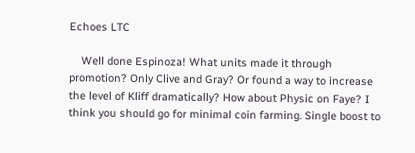Echoes LTC

    Well done Espinoza! What units made it through promotion? Only Clive and Gray? Or found a way to increase the level of Kliff dramatically? How about Physic on Faye? I think you should go for minimal coin farming. Single boost to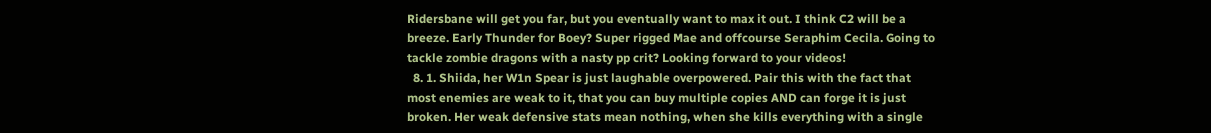Ridersbane will get you far, but you eventually want to max it out. I think C2 will be a breeze. Early Thunder for Boey? Super rigged Mae and offcourse Seraphim Cecila. Going to tackle zombie dragons with a nasty pp crit? Looking forward to your videos!
  8. 1. Shiida, her W1n Spear is just laughable overpowered. Pair this with the fact that most enemies are weak to it, that you can buy multiple copies AND can forge it is just broken. Her weak defensive stats mean nothing, when she kills everything with a single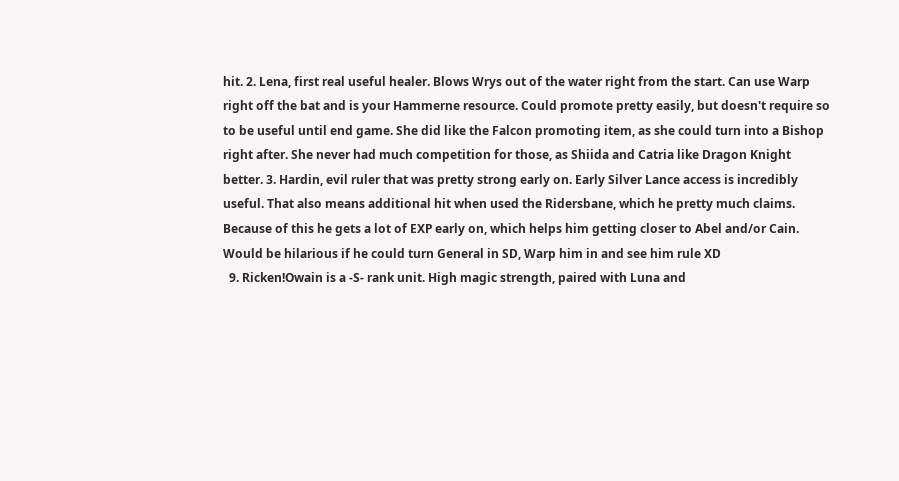hit. 2. Lena, first real useful healer. Blows Wrys out of the water right from the start. Can use Warp right off the bat and is your Hammerne resource. Could promote pretty easily, but doesn't require so to be useful until end game. She did like the Falcon promoting item, as she could turn into a Bishop right after. She never had much competition for those, as Shiida and Catria like Dragon Knight better. 3. Hardin, evil ruler that was pretty strong early on. Early Silver Lance access is incredibly useful. That also means additional hit when used the Ridersbane, which he pretty much claims. Because of this he gets a lot of EXP early on, which helps him getting closer to Abel and/or Cain. Would be hilarious if he could turn General in SD, Warp him in and see him rule XD
  9. Ricken!Owain is a -S- rank unit. High magic strength, paired with Luna and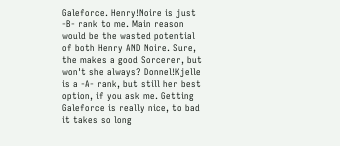Galeforce. Henry!Noire is just -B- rank to me. Main reason would be the wasted potential of both Henry AND Noire. Sure, the makes a good Sorcerer, but won't she always? Donnel!Kjelle is a -A- rank, but still her best option, if you ask me. Getting Galeforce is really nice, to bad it takes so long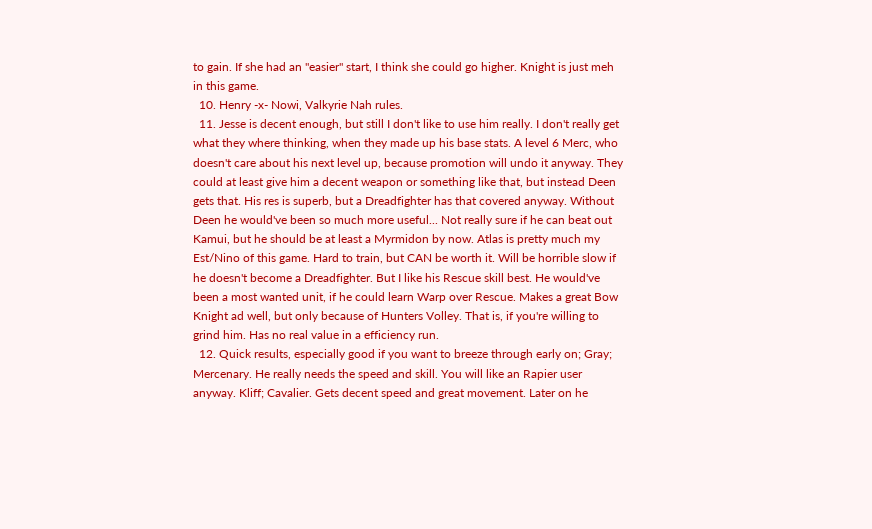to gain. If she had an "easier" start, I think she could go higher. Knight is just meh in this game.
  10. Henry -x- Nowi, Valkyrie Nah rules.
  11. Jesse is decent enough, but still I don't like to use him really. I don't really get what they where thinking, when they made up his base stats. A level 6 Merc, who doesn't care about his next level up, because promotion will undo it anyway. They could at least give him a decent weapon or something like that, but instead Deen gets that. His res is superb, but a Dreadfighter has that covered anyway. Without Deen he would've been so much more useful... Not really sure if he can beat out Kamui, but he should be at least a Myrmidon by now. Atlas is pretty much my Est/Nino of this game. Hard to train, but CAN be worth it. Will be horrible slow if he doesn't become a Dreadfighter. But I like his Rescue skill best. He would've been a most wanted unit, if he could learn Warp over Rescue. Makes a great Bow Knight ad well, but only because of Hunters Volley. That is, if you're willing to grind him. Has no real value in a efficiency run.
  12. Quick results, especially good if you want to breeze through early on; Gray; Mercenary. He really needs the speed and skill. You will like an Rapier user anyway. Kliff; Cavalier. Gets decent speed and great movement. Later on he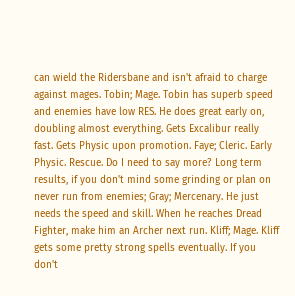can wield the Ridersbane and isn't afraid to charge against mages. Tobin; Mage. Tobin has superb speed and enemies have low RES. He does great early on, doubling almost everything. Gets Excalibur really fast. Gets Physic upon promotion. Faye; Cleric. Early Physic. Rescue. Do I need to say more? Long term results, if you don't mind some grinding or plan on never run from enemies; Gray; Mercenary. He just needs the speed and skill. When he reaches Dread Fighter, make him an Archer next run. Kliff; Mage. Kliff gets some pretty strong spells eventually. If you don't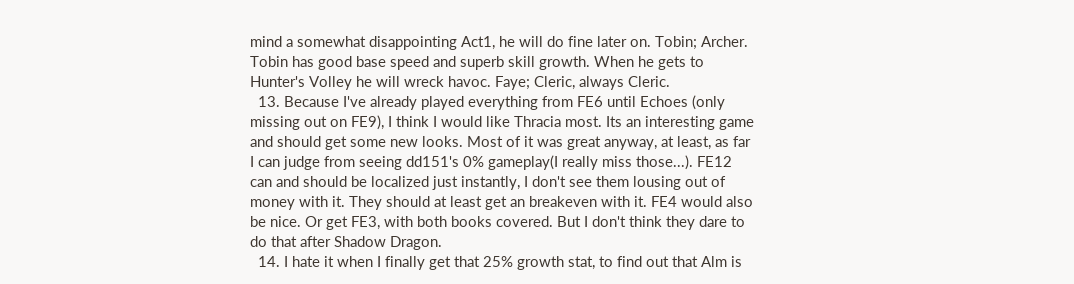mind a somewhat disappointing Act1, he will do fine later on. Tobin; Archer. Tobin has good base speed and superb skill growth. When he gets to Hunter's Volley he will wreck havoc. Faye; Cleric, always Cleric.
  13. Because I've already played everything from FE6 until Echoes (only missing out on FE9), I think I would like Thracia most. Its an interesting game and should get some new looks. Most of it was great anyway, at least, as far I can judge from seeing dd151's 0% gameplay(I really miss those...). FE12 can and should be localized just instantly, I don't see them lousing out of money with it. They should at least get an breakeven with it. FE4 would also be nice. Or get FE3, with both books covered. But I don't think they dare to do that after Shadow Dragon.
  14. I hate it when I finally get that 25% growth stat, to find out that Alm is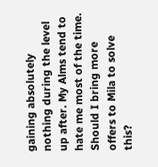gaining absolutely nothing during the level up after. My Alms tend to hate me most of the time. Should I bring more offers to Mila to solve this?